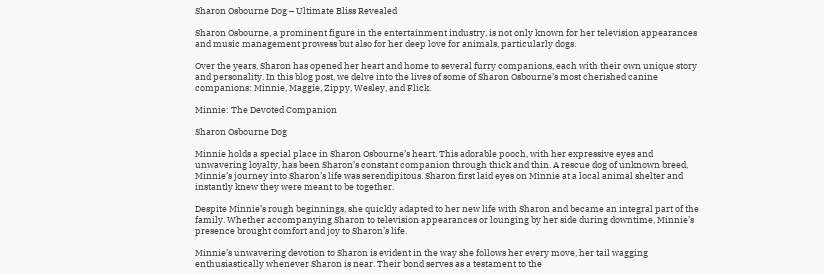Sharon Osbourne Dog – Ultimate Bliss Revealed

Sharon Osbourne, a prominent figure in the entertainment industry, is not only known for her television appearances and music management prowess but also for her deep love for animals, particularly dogs.

Over the years, Sharon has opened her heart and home to several furry companions, each with their own unique story and personality. In this blog post, we delve into the lives of some of Sharon Osbourne’s most cherished canine companions: Minnie, Maggie, Zippy, Wesley, and Flick.

Minnie: The Devoted Companion

Sharon Osbourne Dog

Minnie holds a special place in Sharon Osbourne’s heart. This adorable pooch, with her expressive eyes and unwavering loyalty, has been Sharon’s constant companion through thick and thin. A rescue dog of unknown breed, Minnie’s journey into Sharon’s life was serendipitous. Sharon first laid eyes on Minnie at a local animal shelter and instantly knew they were meant to be together.

Despite Minnie’s rough beginnings, she quickly adapted to her new life with Sharon and became an integral part of the family. Whether accompanying Sharon to television appearances or lounging by her side during downtime, Minnie’s presence brought comfort and joy to Sharon’s life.

Minnie’s unwavering devotion to Sharon is evident in the way she follows her every move, her tail wagging enthusiastically whenever Sharon is near. Their bond serves as a testament to the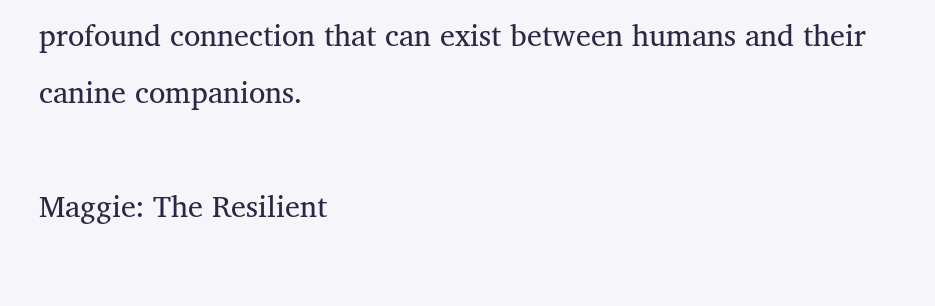profound connection that can exist between humans and their canine companions.

Maggie: The Resilient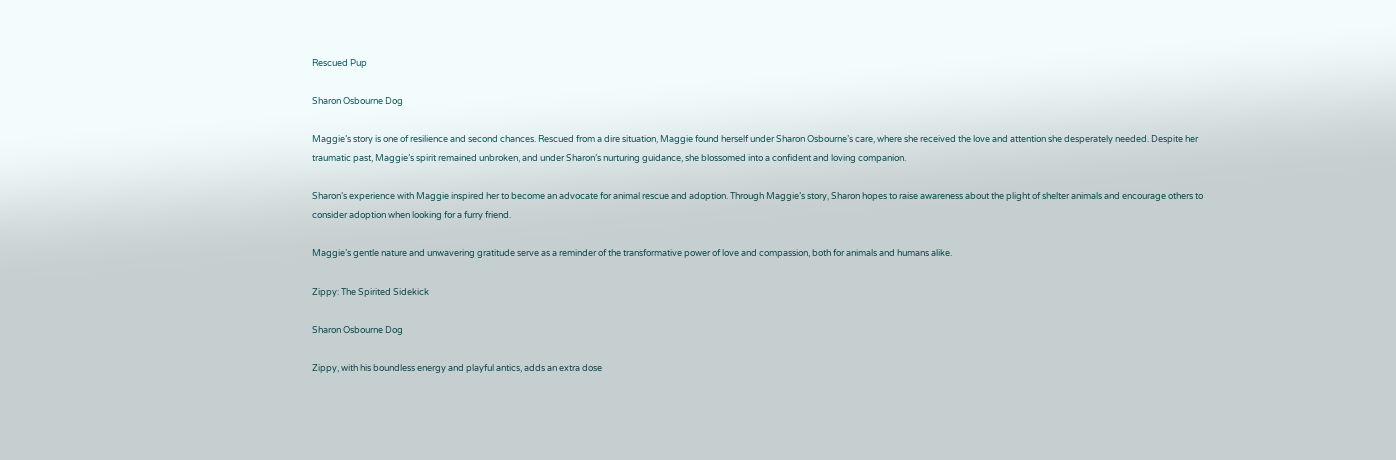Rescued Pup

Sharon Osbourne Dog

Maggie’s story is one of resilience and second chances. Rescued from a dire situation, Maggie found herself under Sharon Osbourne’s care, where she received the love and attention she desperately needed. Despite her traumatic past, Maggie’s spirit remained unbroken, and under Sharon’s nurturing guidance, she blossomed into a confident and loving companion.

Sharon’s experience with Maggie inspired her to become an advocate for animal rescue and adoption. Through Maggie’s story, Sharon hopes to raise awareness about the plight of shelter animals and encourage others to consider adoption when looking for a furry friend.

Maggie’s gentle nature and unwavering gratitude serve as a reminder of the transformative power of love and compassion, both for animals and humans alike.

Zippy: The Spirited Sidekick

Sharon Osbourne Dog

Zippy, with his boundless energy and playful antics, adds an extra dose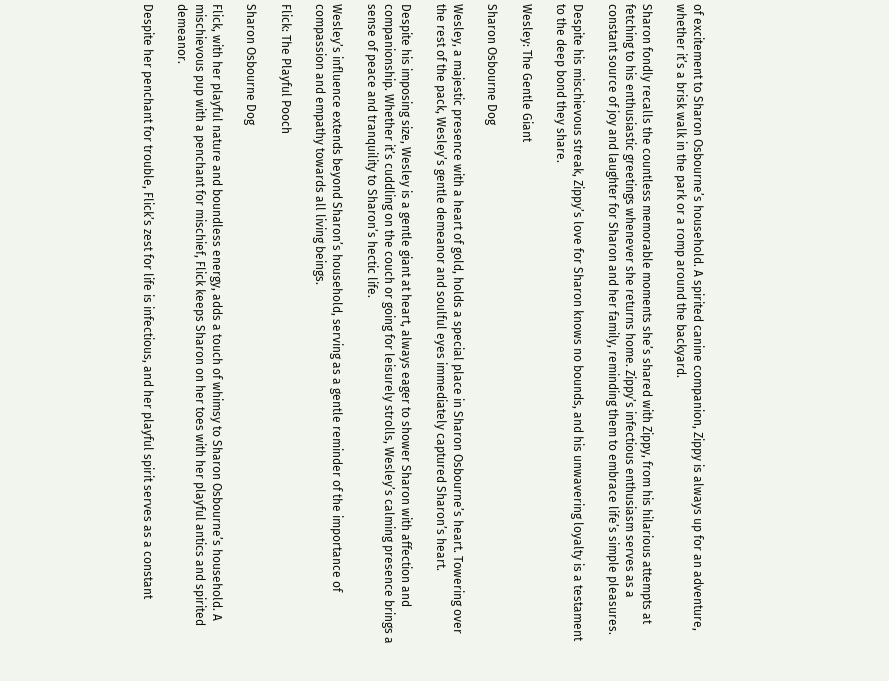of excitement to Sharon Osbourne’s household. A spirited canine companion, Zippy is always up for an adventure, whether it’s a brisk walk in the park or a romp around the backyard.

Sharon fondly recalls the countless memorable moments she’s shared with Zippy, from his hilarious attempts at fetching to his enthusiastic greetings whenever she returns home. Zippy’s infectious enthusiasm serves as a constant source of joy and laughter for Sharon and her family, reminding them to embrace life’s simple pleasures.

Despite his mischievous streak, Zippy’s love for Sharon knows no bounds, and his unwavering loyalty is a testament to the deep bond they share.

Wesley: The Gentle Giant

Sharon Osbourne Dog

Wesley, a majestic presence with a heart of gold, holds a special place in Sharon Osbourne’s heart. Towering over the rest of the pack, Wesley’s gentle demeanor and soulful eyes immediately captured Sharon’s heart.

Despite his imposing size, Wesley is a gentle giant at heart, always eager to shower Sharon with affection and companionship. Whether it’s cuddling on the couch or going for leisurely strolls, Wesley’s calming presence brings a sense of peace and tranquility to Sharon’s hectic life.

Wesley’s influence extends beyond Sharon’s household, serving as a gentle reminder of the importance of compassion and empathy towards all living beings.

Flick: The Playful Pooch

Sharon Osbourne Dog

Flick, with her playful nature and boundless energy, adds a touch of whimsy to Sharon Osbourne’s household. A mischievous pup with a penchant for mischief, Flick keeps Sharon on her toes with her playful antics and spirited demeanor.

Despite her penchant for trouble, Flick’s zest for life is infectious, and her playful spirit serves as a constant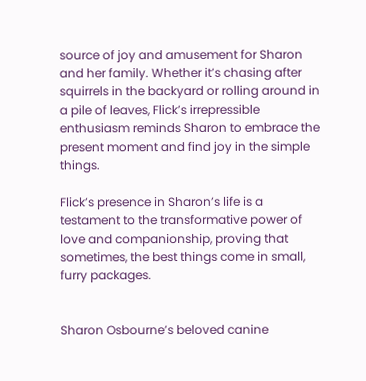source of joy and amusement for Sharon and her family. Whether it’s chasing after squirrels in the backyard or rolling around in a pile of leaves, Flick’s irrepressible enthusiasm reminds Sharon to embrace the present moment and find joy in the simple things.

Flick’s presence in Sharon’s life is a testament to the transformative power of love and companionship, proving that sometimes, the best things come in small, furry packages.


Sharon Osbourne’s beloved canine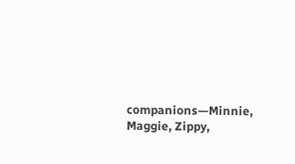companions—Minnie, Maggie, Zippy,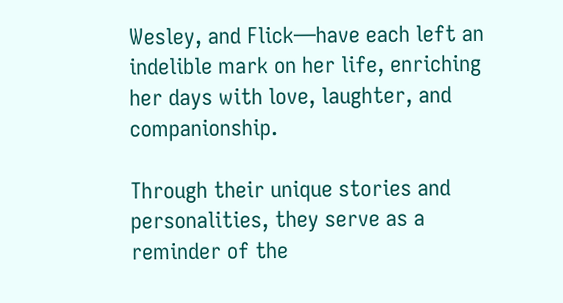Wesley, and Flick—have each left an indelible mark on her life, enriching her days with love, laughter, and companionship.

Through their unique stories and personalities, they serve as a reminder of the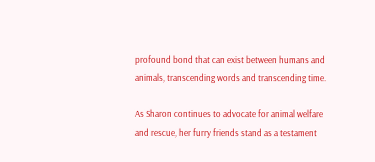profound bond that can exist between humans and animals, transcending words and transcending time.

As Sharon continues to advocate for animal welfare and rescue, her furry friends stand as a testament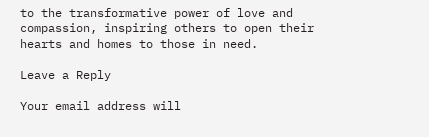to the transformative power of love and compassion, inspiring others to open their hearts and homes to those in need.

Leave a Reply

Your email address will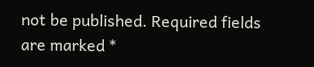not be published. Required fields are marked *